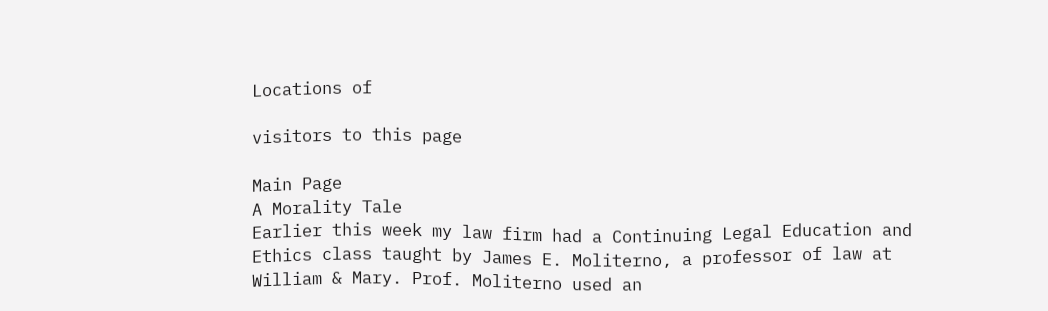Locations of

visitors to this page

Main Page
A Morality Tale
Earlier this week my law firm had a Continuing Legal Education and Ethics class taught by James E. Moliterno, a professor of law at William & Mary. Prof. Moliterno used an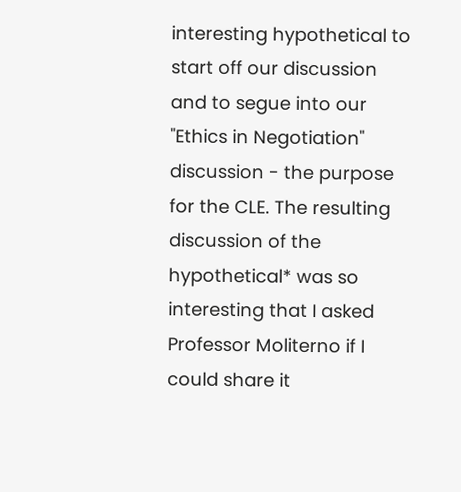interesting hypothetical to start off our discussion and to segue into our "Ethics in Negotiation" discussion - the purpose for the CLE. The resulting discussion of the hypothetical* was so interesting that I asked Professor Moliterno if I could share it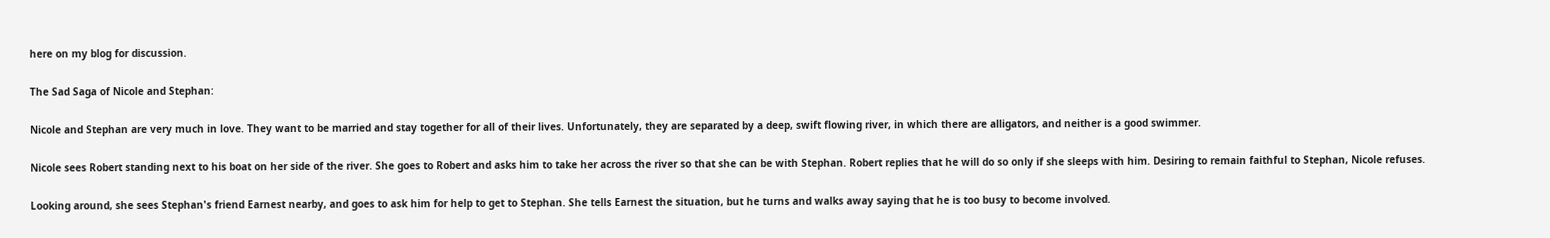here on my blog for discussion.

The Sad Saga of Nicole and Stephan:

Nicole and Stephan are very much in love. They want to be married and stay together for all of their lives. Unfortunately, they are separated by a deep, swift flowing river, in which there are alligators, and neither is a good swimmer.

Nicole sees Robert standing next to his boat on her side of the river. She goes to Robert and asks him to take her across the river so that she can be with Stephan. Robert replies that he will do so only if she sleeps with him. Desiring to remain faithful to Stephan, Nicole refuses.

Looking around, she sees Stephan's friend Earnest nearby, and goes to ask him for help to get to Stephan. She tells Earnest the situation, but he turns and walks away saying that he is too busy to become involved.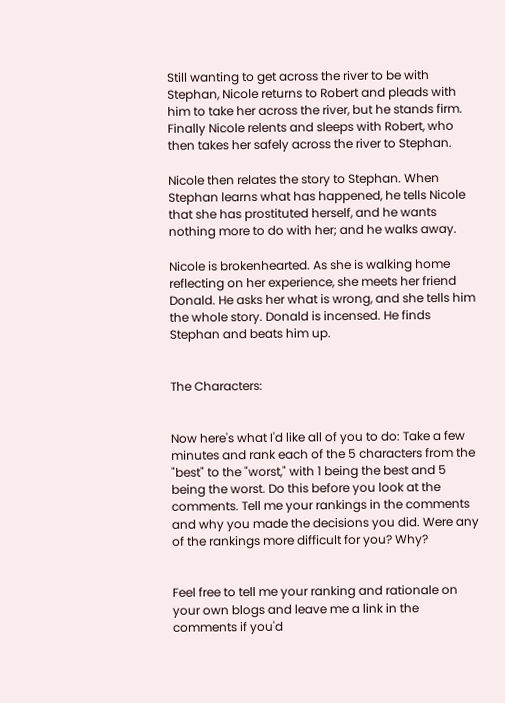Still wanting to get across the river to be with Stephan, Nicole returns to Robert and pleads with him to take her across the river, but he stands firm. Finally Nicole relents and sleeps with Robert, who then takes her safely across the river to Stephan.

Nicole then relates the story to Stephan. When Stephan learns what has happened, he tells Nicole that she has prostituted herself, and he wants nothing more to do with her; and he walks away.

Nicole is brokenhearted. As she is walking home reflecting on her experience, she meets her friend Donald. He asks her what is wrong, and she tells him the whole story. Donald is incensed. He finds Stephan and beats him up.


The Characters:


Now here's what I'd like all of you to do: Take a few minutes and rank each of the 5 characters from the "best" to the "worst," with 1 being the best and 5 being the worst. Do this before you look at the comments. Tell me your rankings in the comments and why you made the decisions you did. Were any of the rankings more difficult for you? Why?


Feel free to tell me your ranking and rationale on your own blogs and leave me a link in the comments if you'd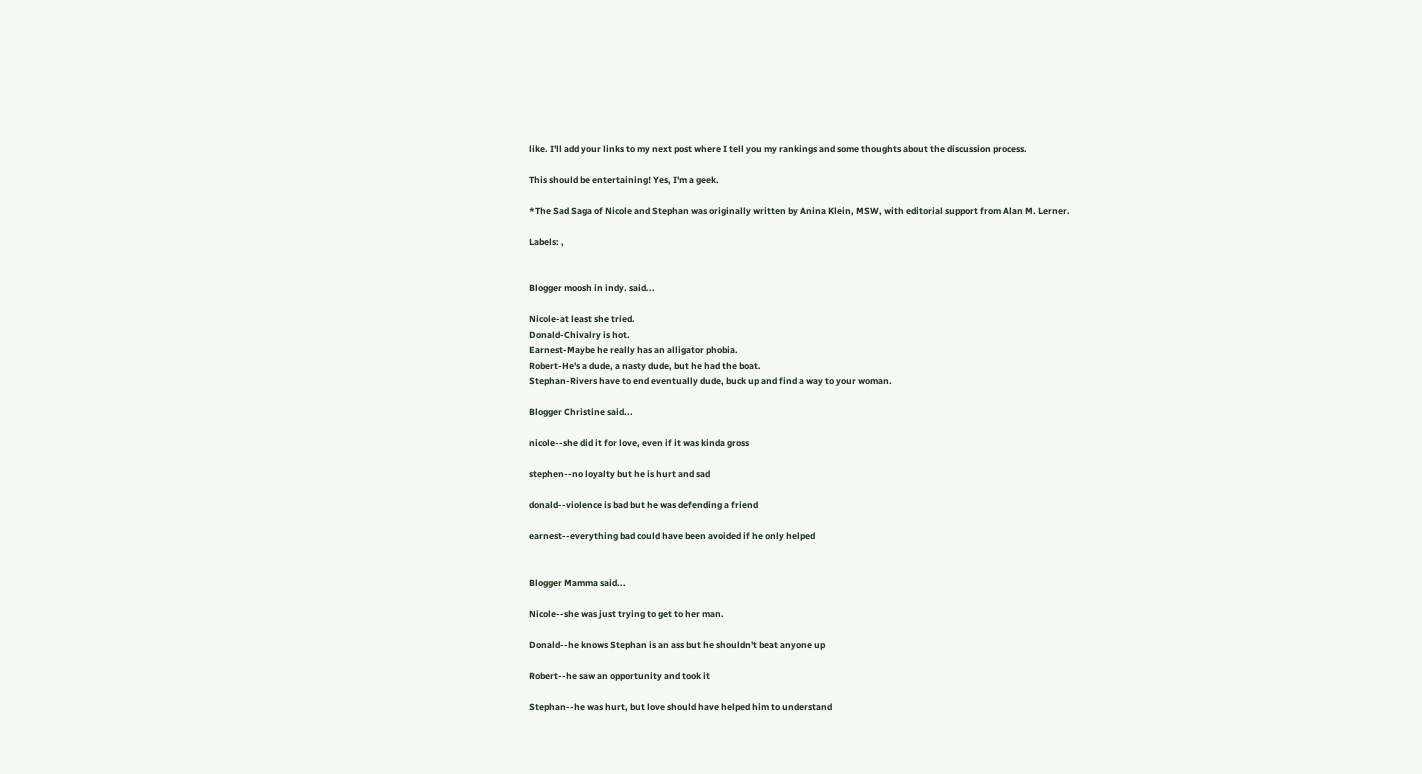like. I'll add your links to my next post where I tell you my rankings and some thoughts about the discussion process.

This should be entertaining! Yes, I'm a geek.

*The Sad Saga of Nicole and Stephan was originally written by Anina Klein, MSW, with editorial support from Alan M. Lerner.

Labels: ,


Blogger moosh in indy. said...

Nicole-at least she tried.
Donald-Chivalry is hot.
Earnest-Maybe he really has an alligator phobia.
Robert-He's a dude, a nasty dude, but he had the boat.
Stephan-Rivers have to end eventually dude, buck up and find a way to your woman.

Blogger Christine said...

nicole--she did it for love, even if it was kinda gross

stephen--no loyalty but he is hurt and sad

donald--violence is bad but he was defending a friend

earnest--everything bad could have been avoided if he only helped


Blogger Mamma said...

Nicole--she was just trying to get to her man.

Donald--he knows Stephan is an ass but he shouldn't beat anyone up

Robert--he saw an opportunity and took it

Stephan--he was hurt, but love should have helped him to understand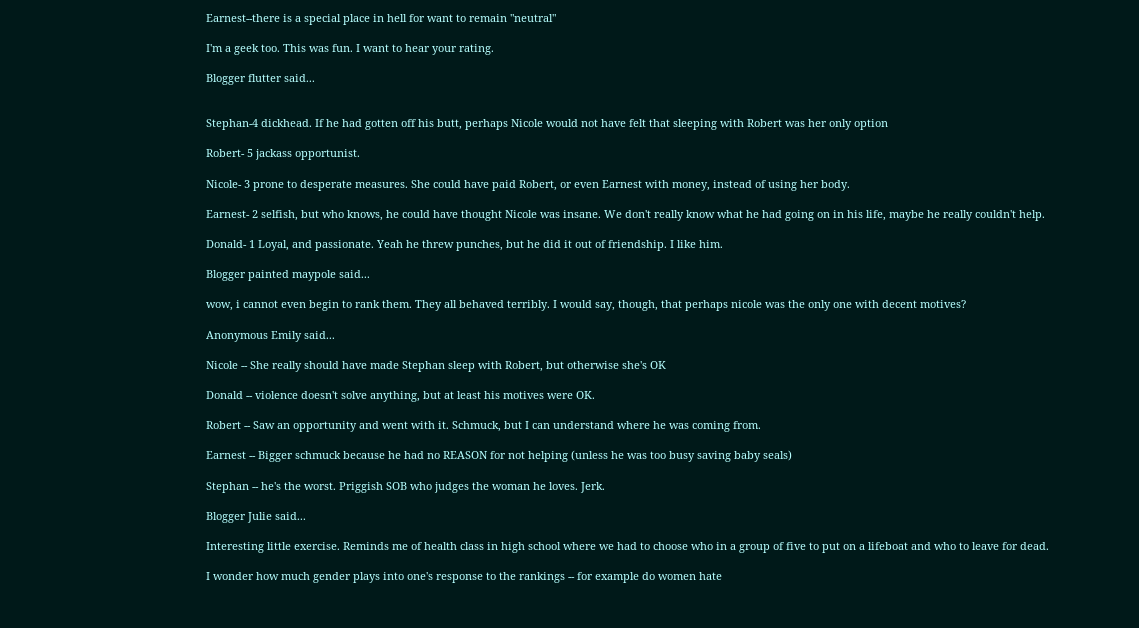Earnest--there is a special place in hell for want to remain "neutral"

I'm a geek too. This was fun. I want to hear your rating.

Blogger flutter said...


Stephan-4 dickhead. If he had gotten off his butt, perhaps Nicole would not have felt that sleeping with Robert was her only option

Robert- 5 jackass opportunist.

Nicole- 3 prone to desperate measures. She could have paid Robert, or even Earnest with money, instead of using her body.

Earnest- 2 selfish, but who knows, he could have thought Nicole was insane. We don't really know what he had going on in his life, maybe he really couldn't help.

Donald- 1 Loyal, and passionate. Yeah he threw punches, but he did it out of friendship. I like him.

Blogger painted maypole said...

wow, i cannot even begin to rank them. They all behaved terribly. I would say, though, that perhaps nicole was the only one with decent motives?

Anonymous Emily said...

Nicole -- She really should have made Stephan sleep with Robert, but otherwise she's OK

Donald -- violence doesn't solve anything, but at least his motives were OK.

Robert -- Saw an opportunity and went with it. Schmuck, but I can understand where he was coming from.

Earnest -- Bigger schmuck because he had no REASON for not helping (unless he was too busy saving baby seals)

Stephan -- he's the worst. Priggish SOB who judges the woman he loves. Jerk.

Blogger Julie said...

Interesting little exercise. Reminds me of health class in high school where we had to choose who in a group of five to put on a lifeboat and who to leave for dead.

I wonder how much gender plays into one's response to the rankings -- for example do women hate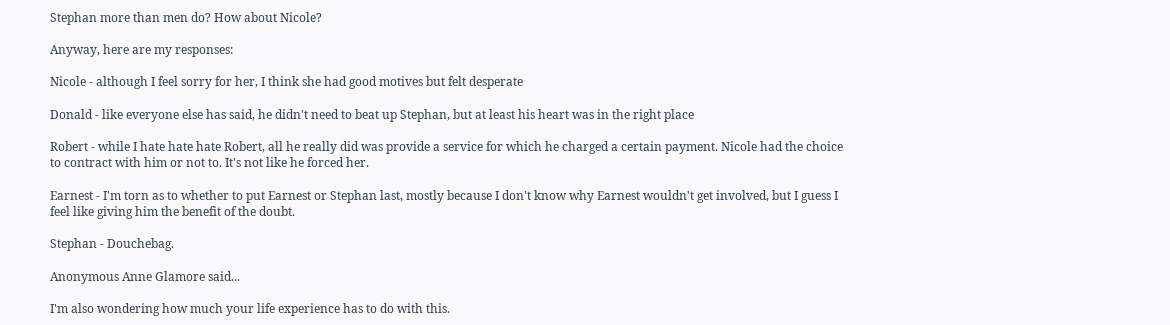Stephan more than men do? How about Nicole?

Anyway, here are my responses:

Nicole - although I feel sorry for her, I think she had good motives but felt desperate

Donald - like everyone else has said, he didn't need to beat up Stephan, but at least his heart was in the right place

Robert - while I hate hate hate Robert, all he really did was provide a service for which he charged a certain payment. Nicole had the choice to contract with him or not to. It's not like he forced her.

Earnest - I'm torn as to whether to put Earnest or Stephan last, mostly because I don't know why Earnest wouldn't get involved, but I guess I feel like giving him the benefit of the doubt.

Stephan - Douchebag.

Anonymous Anne Glamore said...

I'm also wondering how much your life experience has to do with this.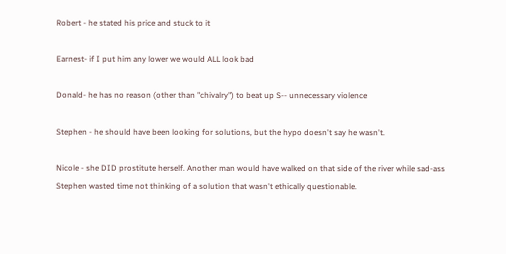Robert - he stated his price and stuck to it

Earnest- if I put him any lower we would ALL look bad

Donald- he has no reason (other than "chivalry") to beat up S-- unnecessary violence

Stephen - he should have been looking for solutions, but the hypo doesn't say he wasn't.

Nicole - she DID prostitute herself. Another man would have walked on that side of the river while sad-ass Stephen wasted time not thinking of a solution that wasn't ethically questionable.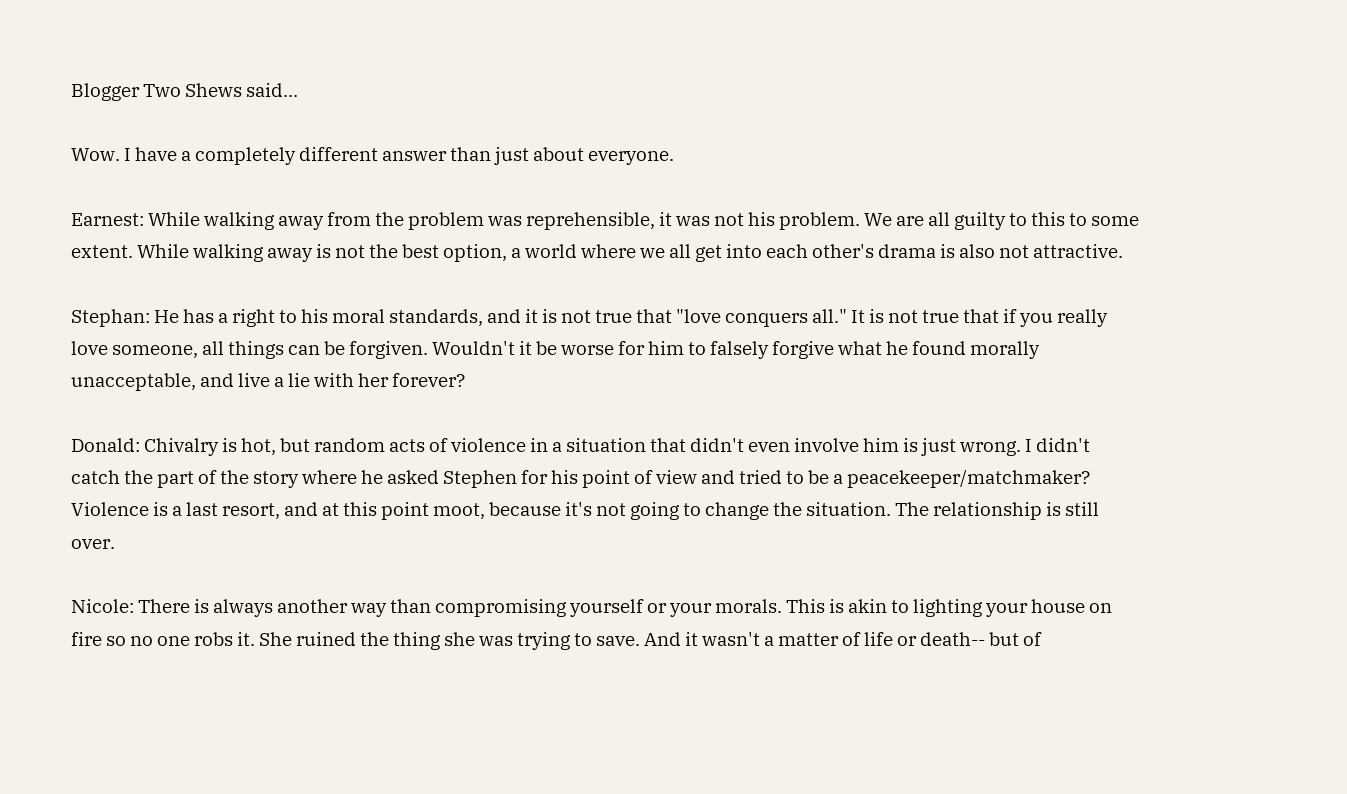Blogger Two Shews said...

Wow. I have a completely different answer than just about everyone.

Earnest: While walking away from the problem was reprehensible, it was not his problem. We are all guilty to this to some extent. While walking away is not the best option, a world where we all get into each other's drama is also not attractive.

Stephan: He has a right to his moral standards, and it is not true that "love conquers all." It is not true that if you really love someone, all things can be forgiven. Wouldn't it be worse for him to falsely forgive what he found morally unacceptable, and live a lie with her forever?

Donald: Chivalry is hot, but random acts of violence in a situation that didn't even involve him is just wrong. I didn't catch the part of the story where he asked Stephen for his point of view and tried to be a peacekeeper/matchmaker? Violence is a last resort, and at this point moot, because it's not going to change the situation. The relationship is still over.

Nicole: There is always another way than compromising yourself or your morals. This is akin to lighting your house on fire so no one robs it. She ruined the thing she was trying to save. And it wasn't a matter of life or death-- but of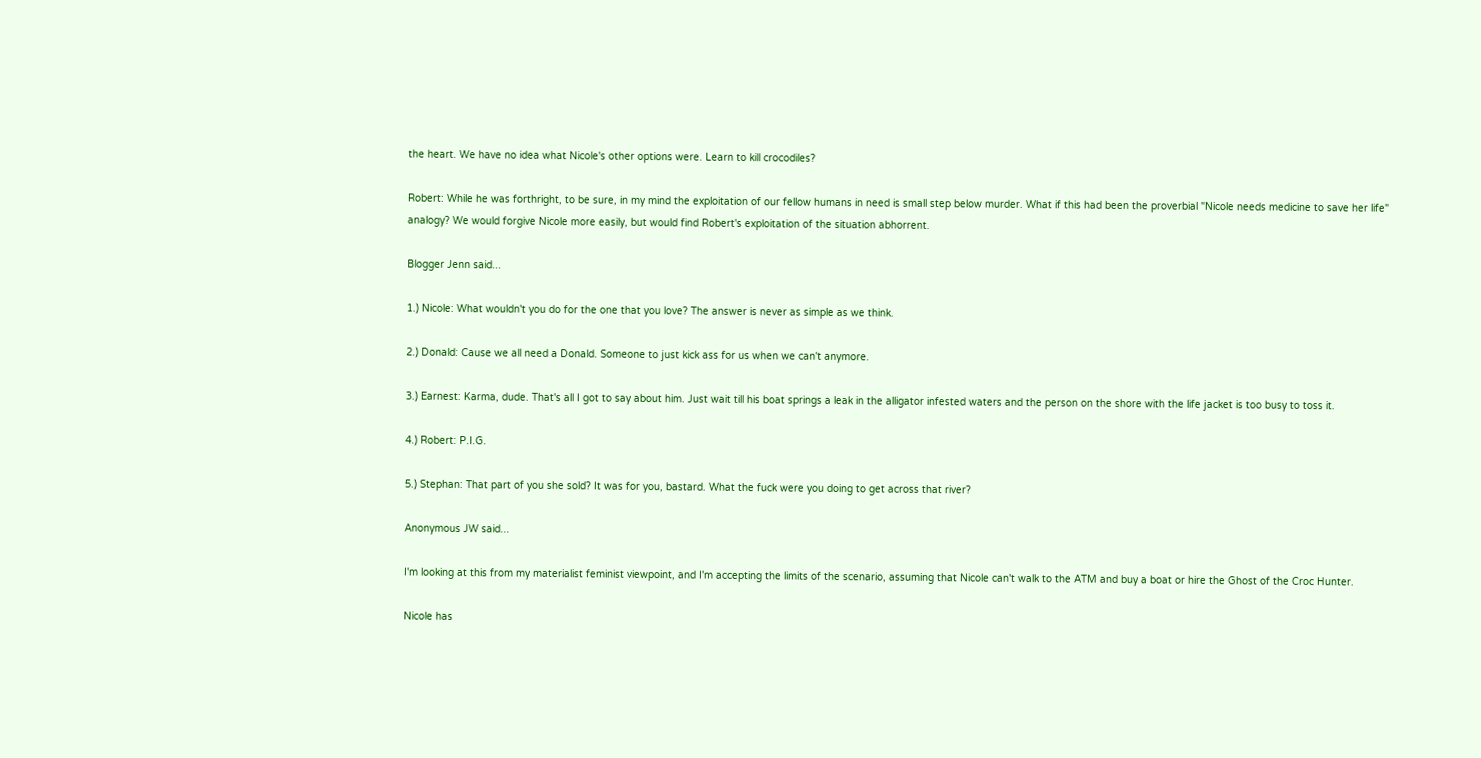the heart. We have no idea what Nicole's other options were. Learn to kill crocodiles?

Robert: While he was forthright, to be sure, in my mind the exploitation of our fellow humans in need is small step below murder. What if this had been the proverbial "Nicole needs medicine to save her life" analogy? We would forgive Nicole more easily, but would find Robert's exploitation of the situation abhorrent.

Blogger Jenn said...

1.) Nicole: What wouldn't you do for the one that you love? The answer is never as simple as we think.

2.) Donald: Cause we all need a Donald. Someone to just kick ass for us when we can't anymore.

3.) Earnest: Karma, dude. That's all I got to say about him. Just wait till his boat springs a leak in the alligator infested waters and the person on the shore with the life jacket is too busy to toss it.

4.) Robert: P.I.G.

5.) Stephan: That part of you she sold? It was for you, bastard. What the fuck were you doing to get across that river?

Anonymous JW said...

I'm looking at this from my materialist feminist viewpoint, and I'm accepting the limits of the scenario, assuming that Nicole can't walk to the ATM and buy a boat or hire the Ghost of the Croc Hunter.

Nicole has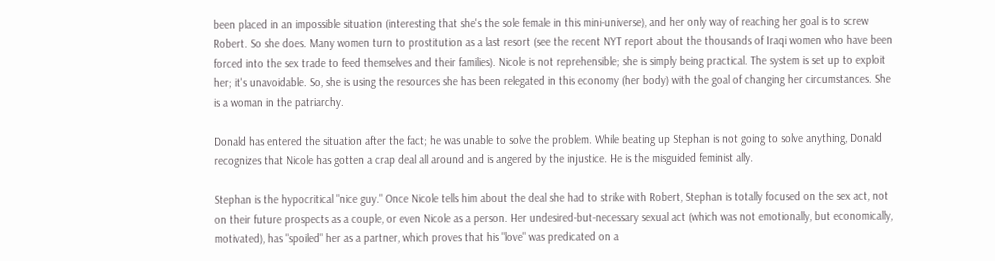been placed in an impossible situation (interesting that she's the sole female in this mini-universe), and her only way of reaching her goal is to screw Robert. So she does. Many women turn to prostitution as a last resort (see the recent NYT report about the thousands of Iraqi women who have been forced into the sex trade to feed themselves and their families). Nicole is not reprehensible; she is simply being practical. The system is set up to exploit her; it's unavoidable. So, she is using the resources she has been relegated in this economy (her body) with the goal of changing her circumstances. She is a woman in the patriarchy.

Donald has entered the situation after the fact; he was unable to solve the problem. While beating up Stephan is not going to solve anything, Donald recognizes that Nicole has gotten a crap deal all around and is angered by the injustice. He is the misguided feminist ally.

Stephan is the hypocritical "nice guy." Once Nicole tells him about the deal she had to strike with Robert, Stephan is totally focused on the sex act, not on their future prospects as a couple, or even Nicole as a person. Her undesired-but-necessary sexual act (which was not emotionally, but economically, motivated), has "spoiled" her as a partner, which proves that his "love" was predicated on a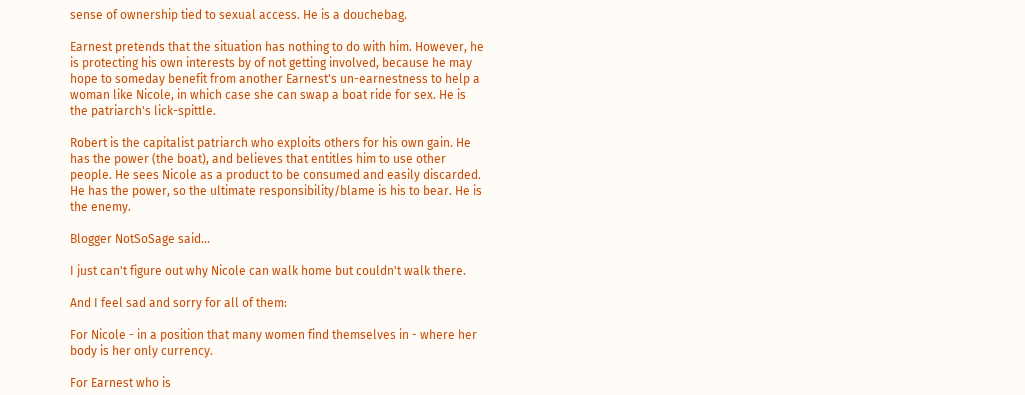sense of ownership tied to sexual access. He is a douchebag.

Earnest pretends that the situation has nothing to do with him. However, he is protecting his own interests by of not getting involved, because he may hope to someday benefit from another Earnest's un-earnestness to help a woman like Nicole, in which case she can swap a boat ride for sex. He is the patriarch's lick-spittle.

Robert is the capitalist patriarch who exploits others for his own gain. He has the power (the boat), and believes that entitles him to use other people. He sees Nicole as a product to be consumed and easily discarded. He has the power, so the ultimate responsibility/blame is his to bear. He is the enemy.

Blogger NotSoSage said...

I just can't figure out why Nicole can walk home but couldn't walk there.

And I feel sad and sorry for all of them:

For Nicole - in a position that many women find themselves in - where her body is her only currency.

For Earnest who is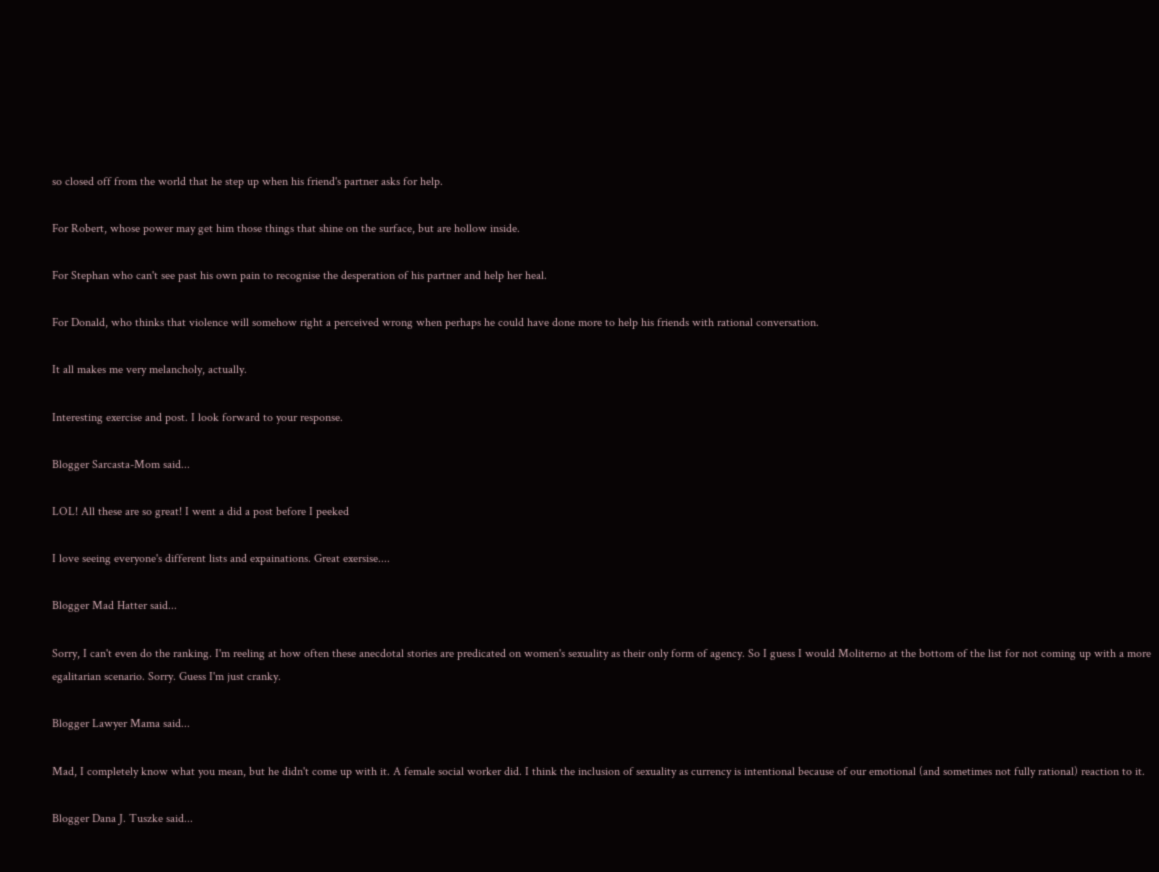so closed off from the world that he step up when his friend's partner asks for help.

For Robert, whose power may get him those things that shine on the surface, but are hollow inside.

For Stephan who can't see past his own pain to recognise the desperation of his partner and help her heal.

For Donald, who thinks that violence will somehow right a perceived wrong when perhaps he could have done more to help his friends with rational conversation.

It all makes me very melancholy, actually.

Interesting exercise and post. I look forward to your response.

Blogger Sarcasta-Mom said...

LOL! All these are so great! I went a did a post before I peeked

I love seeing everyone's different lists and expainations. Great exersise....

Blogger Mad Hatter said...

Sorry, I can't even do the ranking. I'm reeling at how often these anecdotal stories are predicated on women's sexuality as their only form of agency. So I guess I would Moliterno at the bottom of the list for not coming up with a more egalitarian scenario. Sorry. Guess I'm just cranky.

Blogger Lawyer Mama said...

Mad, I completely know what you mean, but he didn't come up with it. A female social worker did. I think the inclusion of sexuality as currency is intentional because of our emotional (and sometimes not fully rational) reaction to it.

Blogger Dana J. Tuszke said...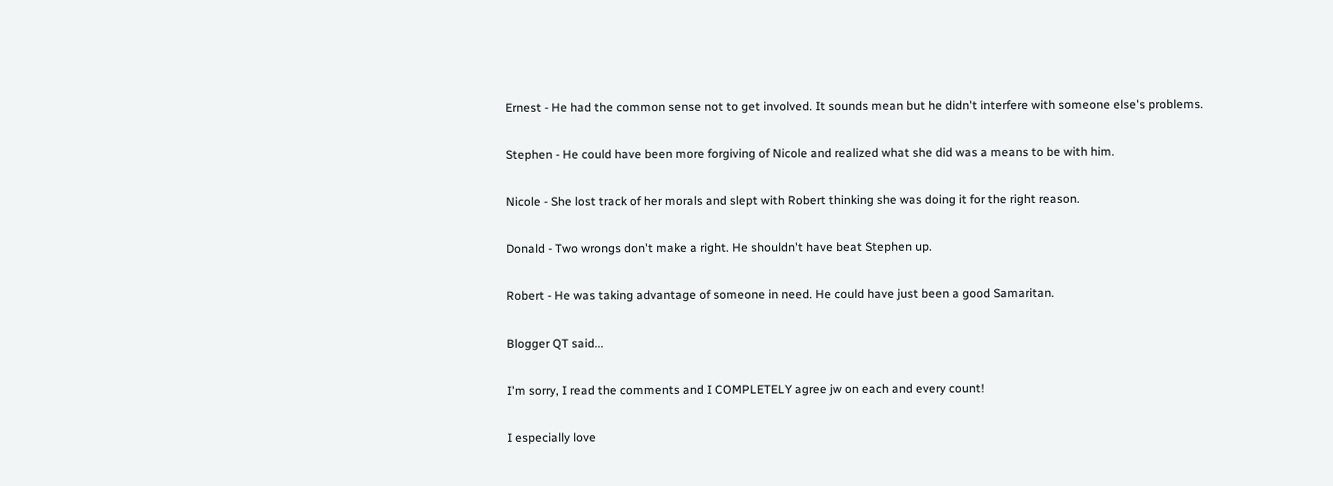Ernest - He had the common sense not to get involved. It sounds mean but he didn't interfere with someone else's problems.

Stephen - He could have been more forgiving of Nicole and realized what she did was a means to be with him.

Nicole - She lost track of her morals and slept with Robert thinking she was doing it for the right reason.

Donald - Two wrongs don't make a right. He shouldn't have beat Stephen up.

Robert - He was taking advantage of someone in need. He could have just been a good Samaritan.

Blogger QT said...

I'm sorry, I read the comments and I COMPLETELY agree jw on each and every count!

I especially love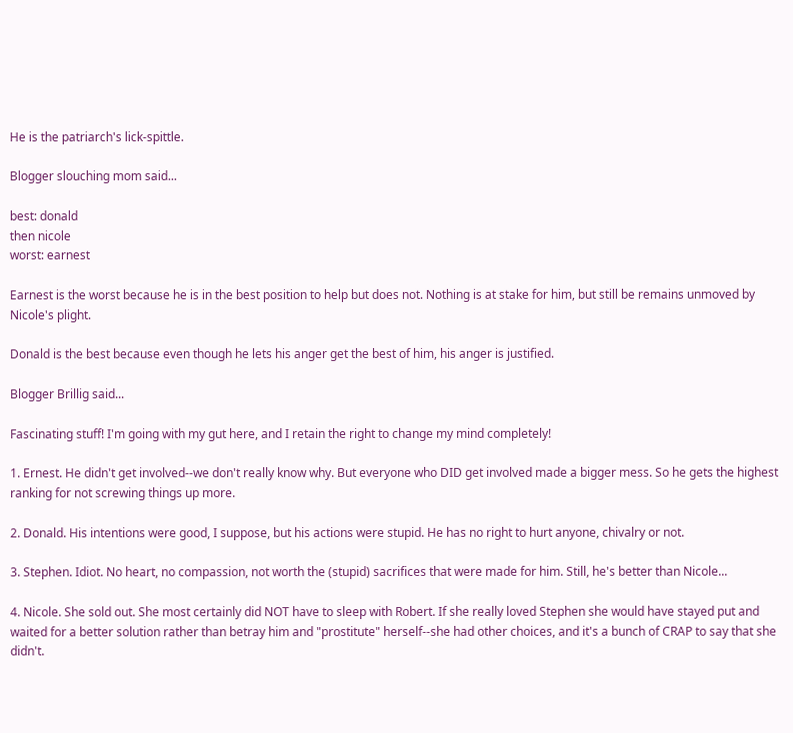He is the patriarch's lick-spittle.

Blogger slouching mom said...

best: donald
then nicole
worst: earnest

Earnest is the worst because he is in the best position to help but does not. Nothing is at stake for him, but still be remains unmoved by Nicole's plight.

Donald is the best because even though he lets his anger get the best of him, his anger is justified.

Blogger Brillig said...

Fascinating stuff! I'm going with my gut here, and I retain the right to change my mind completely!

1. Ernest. He didn't get involved--we don't really know why. But everyone who DID get involved made a bigger mess. So he gets the highest ranking for not screwing things up more.

2. Donald. His intentions were good, I suppose, but his actions were stupid. He has no right to hurt anyone, chivalry or not.

3. Stephen. Idiot. No heart, no compassion, not worth the (stupid) sacrifices that were made for him. Still, he's better than Nicole...

4. Nicole. She sold out. She most certainly did NOT have to sleep with Robert. If she really loved Stephen she would have stayed put and waited for a better solution rather than betray him and "prostitute" herself--she had other choices, and it's a bunch of CRAP to say that she didn't.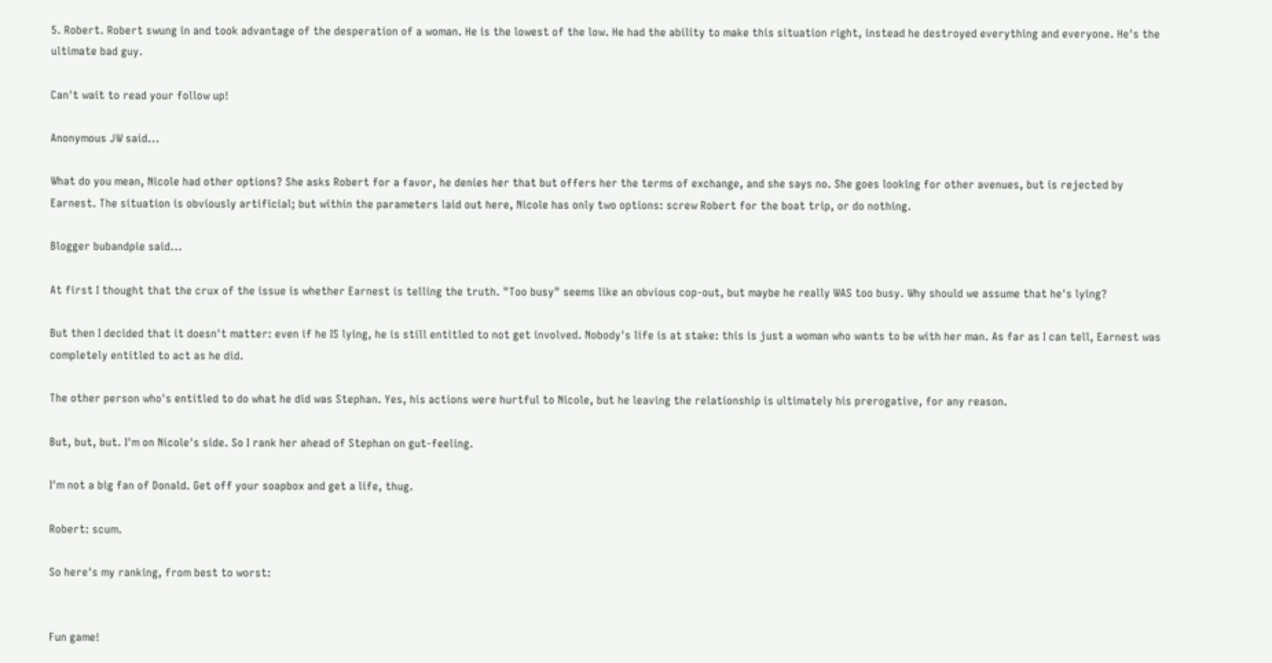5. Robert. Robert swung in and took advantage of the desperation of a woman. He is the lowest of the low. He had the ability to make this situation right, instead he destroyed everything and everyone. He's the ultimate bad guy.

Can't wait to read your follow up!

Anonymous JW said...

What do you mean, Nicole had other options? She asks Robert for a favor, he denies her that but offers her the terms of exchange, and she says no. She goes looking for other avenues, but is rejected by Earnest. The situation is obviously artificial; but within the parameters laid out here, Nicole has only two options: screw Robert for the boat trip, or do nothing.

Blogger bubandpie said...

At first I thought that the crux of the issue is whether Earnest is telling the truth. "Too busy" seems like an obvious cop-out, but maybe he really WAS too busy. Why should we assume that he's lying?

But then I decided that it doesn't matter: even if he IS lying, he is still entitled to not get involved. Nobody's life is at stake: this is just a woman who wants to be with her man. As far as I can tell, Earnest was completely entitled to act as he did.

The other person who's entitled to do what he did was Stephan. Yes, his actions were hurtful to Nicole, but he leaving the relationship is ultimately his prerogative, for any reason.

But, but, but. I'm on Nicole's side. So I rank her ahead of Stephan on gut-feeling.

I'm not a big fan of Donald. Get off your soapbox and get a life, thug.

Robert: scum.

So here's my ranking, from best to worst:


Fun game!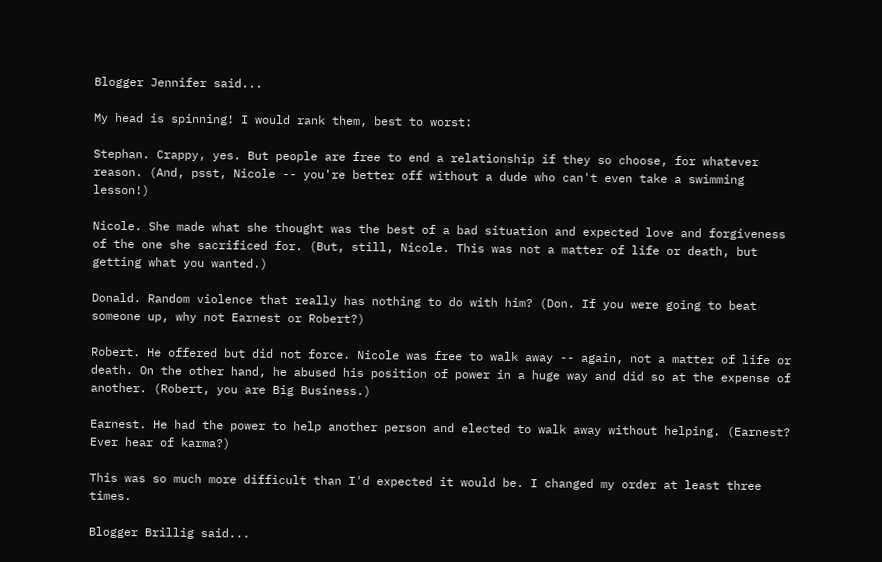Blogger Jennifer said...

My head is spinning! I would rank them, best to worst:

Stephan. Crappy, yes. But people are free to end a relationship if they so choose, for whatever reason. (And, psst, Nicole -- you're better off without a dude who can't even take a swimming lesson!)

Nicole. She made what she thought was the best of a bad situation and expected love and forgiveness of the one she sacrificed for. (But, still, Nicole. This was not a matter of life or death, but getting what you wanted.)

Donald. Random violence that really has nothing to do with him? (Don. If you were going to beat someone up, why not Earnest or Robert?)

Robert. He offered but did not force. Nicole was free to walk away -- again, not a matter of life or death. On the other hand, he abused his position of power in a huge way and did so at the expense of another. (Robert, you are Big Business.)

Earnest. He had the power to help another person and elected to walk away without helping. (Earnest? Ever hear of karma?)

This was so much more difficult than I'd expected it would be. I changed my order at least three times.

Blogger Brillig said...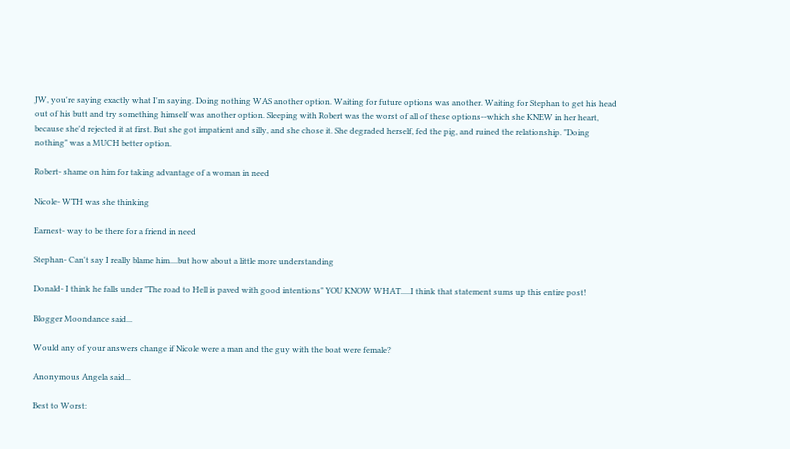JW, you're saying exactly what I'm saying. Doing nothing WAS another option. Waiting for future options was another. Waiting for Stephan to get his head out of his butt and try something himself was another option. Sleeping with Robert was the worst of all of these options--which she KNEW in her heart, because she'd rejected it at first. But she got impatient and silly, and she chose it. She degraded herself, fed the pig, and ruined the relationship. "Doing nothing" was a MUCH better option.

Robert- shame on him for taking advantage of a woman in need

Nicole- WTH was she thinking

Earnest- way to be there for a friend in need

Stephan- Can't say I really blame him....but how about a little more understanding

Donald- I think he falls under "The road to Hell is paved with good intentions" YOU KNOW WHAT.....I think that statement sums up this entire post!

Blogger Moondance said...

Would any of your answers change if Nicole were a man and the guy with the boat were female?

Anonymous Angela said...

Best to Worst: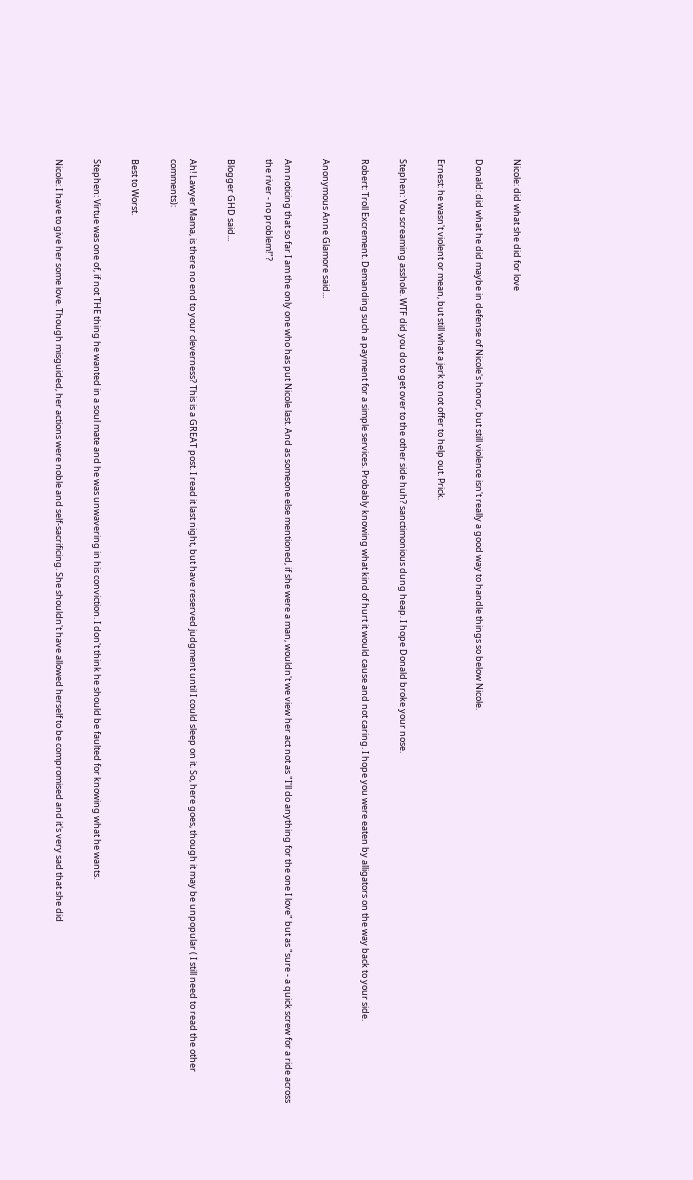Nicole: did what she did for love

Donald: did what he did maybe in defense of Nicole's honor, but still violence isn't really a good way to handle things so below Nicole.

Ernest: he wasn't violent or mean, but still what a jerk to not offer to help out. Prick.

Stephen: You screaming asshole. WTF did you do to get over to the other side huh? sanctimonious dung heap. I hope Donald broke your nose.

Robert: Troll Excrement. Demanding such a payment for a simple services. Probably knowing what kind of hurt it would cause and not caring. I hope you were eaten by alligators on the way back to your side.

Anonymous Anne Glamore said...

Am noticing that so far I am the only one who has put Nicole last. And as someone else mentioned, if she were a man, wouldn't we view her act not as "I'll do anything for the one I love" but as "sure - a quick screw for a ride across the river - no problem!"?

Blogger GHD said...

Ah! Lawyer Mama, is there no end to your cleverness? This is a GREAT post. I read it last night, but have reserved judgment until I could sleep on it. So, here goes, though it may be unpopular ( I still need to read the other comments):

Best to Worst.

Stephen: Virtue was one of, if not THE thing he wanted in a soul mate and he was unwavering in his conviction. I don't think he should be faulted for knowing what he wants.

Nicole: I have to give her some love. Though misguided, her actions were noble and self-sacrificing. She shouldn't have allowed herself to be compromised and it's very sad that she did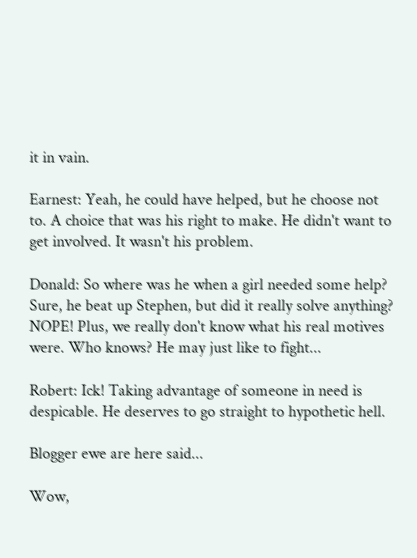it in vain.

Earnest: Yeah, he could have helped, but he choose not to. A choice that was his right to make. He didn't want to get involved. It wasn't his problem.

Donald: So where was he when a girl needed some help? Sure, he beat up Stephen, but did it really solve anything? NOPE! Plus, we really don't know what his real motives were. Who knows? He may just like to fight...

Robert: Ick! Taking advantage of someone in need is despicable. He deserves to go straight to hypothetic hell.

Blogger ewe are here said...

Wow,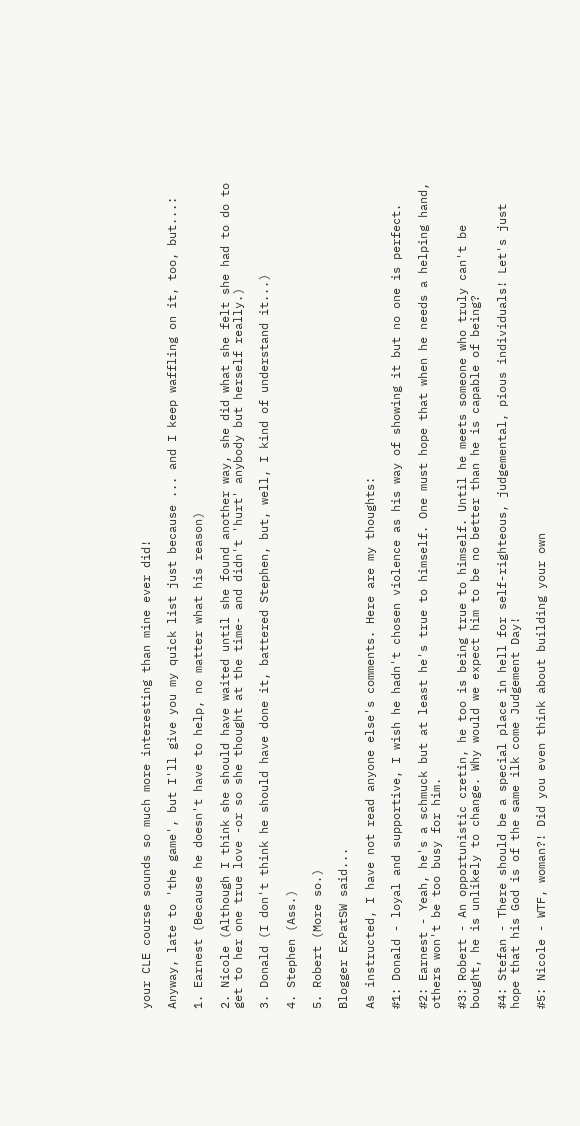your CLE course sounds so much more interesting than mine ever did!

Anyway, late to 'the game', but I'll give you my quick list just because ... and I keep waffling on it, too, but...:

1. Earnest (Because he doesn't have to help, no matter what his reason)

2. Nicole (Although I think she should have waited until she found another way, she did what she felt she had to do to get to her one true love -or so she thought at the time- and didn't 'hurt' anybody but herself really.)

3. Donald (I don't think he should have done it, battered Stephen, but, well, I kind of understand it...)

4. Stephen (Ass.)

5. Robert (More so.)

Blogger ExPatSW said...

As instructed, I have not read anyone else's comments. Here are my thoughts:

#1: Donald - loyal and supportive, I wish he hadn't chosen violence as his way of showing it but no one is perfect.

#2: Earnest - Yeah, he's a schmuck but at least he's true to himself. One must hope that when he needs a helping hand, others won't be too busy for him.

#3: Robert - An opportunistic cretin, he too is being true to himself. Until he meets someone who truly can't be bought, he is unlikely to change. Why would we expect him to be no better than he is capable of being?

#4: Stefan - There should be a special place in hell for self-righteous, judgemental, pious individuals! Let's just hope that his God is of the same ilk come Judgement Day!

#5: Nicole - WTF, woman?! Did you even think about building your own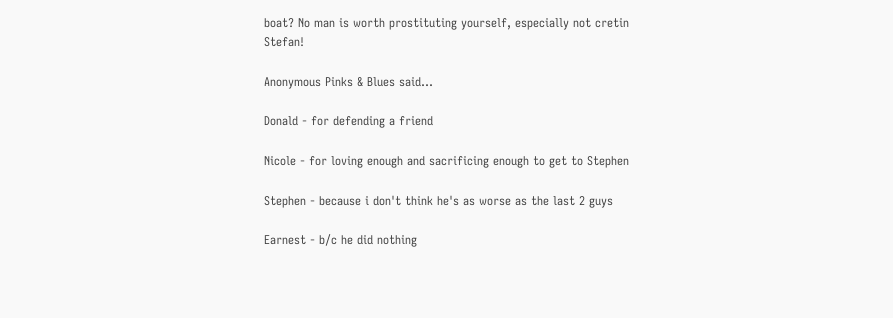boat? No man is worth prostituting yourself, especially not cretin Stefan!

Anonymous Pinks & Blues said...

Donald - for defending a friend

Nicole - for loving enough and sacrificing enough to get to Stephen

Stephen - because i don't think he's as worse as the last 2 guys

Earnest - b/c he did nothing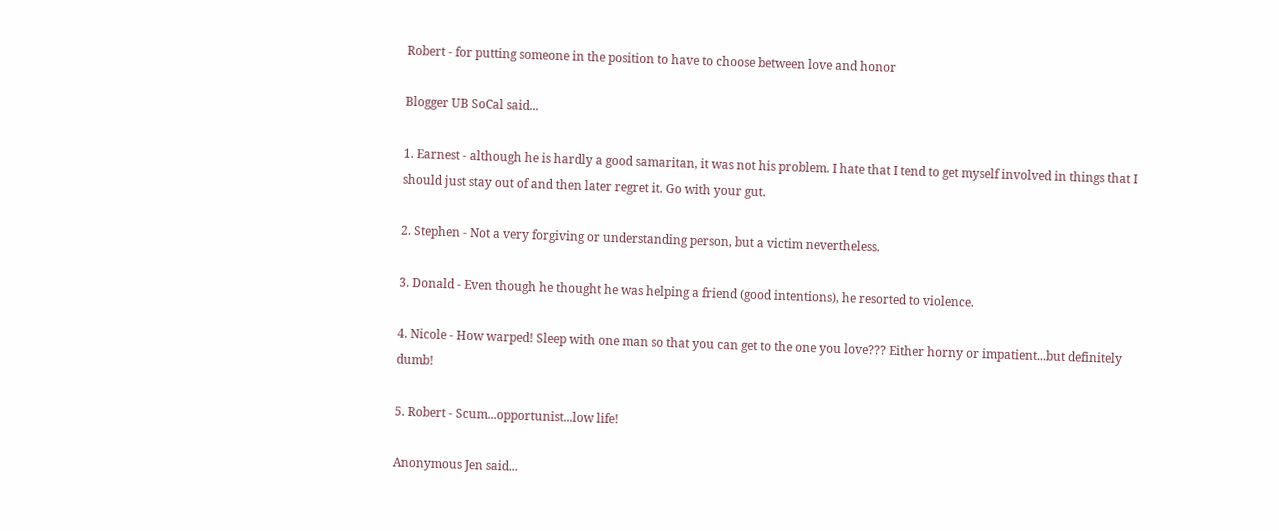Robert - for putting someone in the position to have to choose between love and honor

Blogger UB SoCal said...

1. Earnest - although he is hardly a good samaritan, it was not his problem. I hate that I tend to get myself involved in things that I should just stay out of and then later regret it. Go with your gut.

2. Stephen - Not a very forgiving or understanding person, but a victim nevertheless.

3. Donald - Even though he thought he was helping a friend (good intentions), he resorted to violence.

4. Nicole - How warped! Sleep with one man so that you can get to the one you love??? Either horny or impatient...but definitely dumb!

5. Robert - Scum...opportunist...low life!

Anonymous Jen said...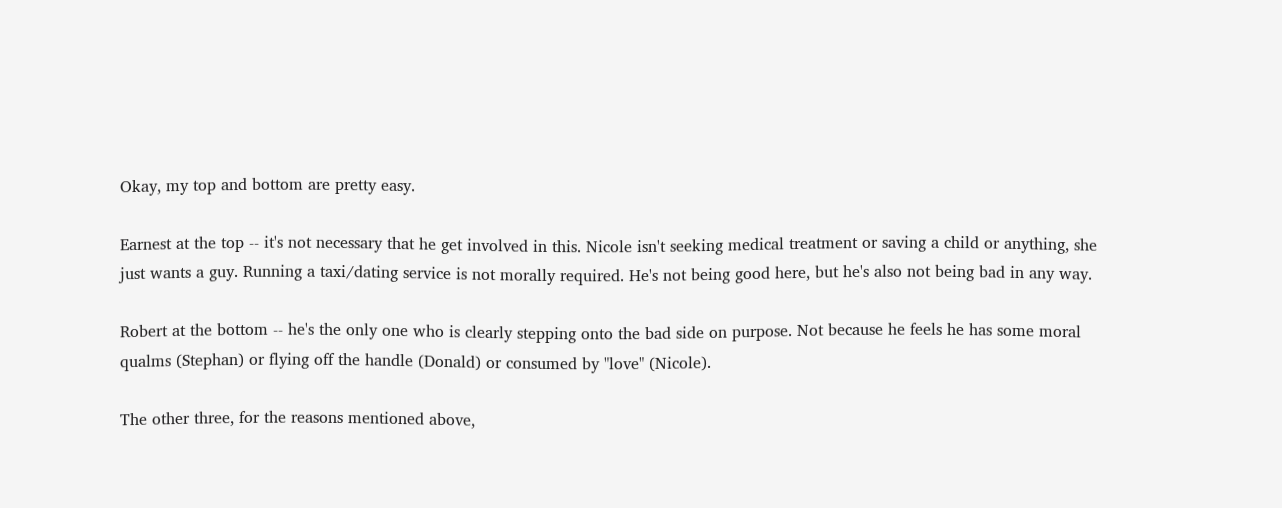Okay, my top and bottom are pretty easy.

Earnest at the top -- it's not necessary that he get involved in this. Nicole isn't seeking medical treatment or saving a child or anything, she just wants a guy. Running a taxi/dating service is not morally required. He's not being good here, but he's also not being bad in any way.

Robert at the bottom -- he's the only one who is clearly stepping onto the bad side on purpose. Not because he feels he has some moral qualms (Stephan) or flying off the handle (Donald) or consumed by "love" (Nicole).

The other three, for the reasons mentioned above,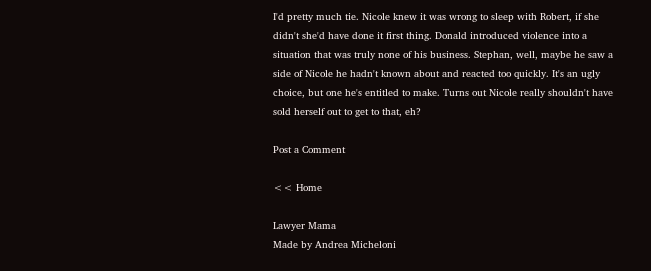I'd pretty much tie. Nicole knew it was wrong to sleep with Robert, if she didn't she'd have done it first thing. Donald introduced violence into a situation that was truly none of his business. Stephan, well, maybe he saw a side of Nicole he hadn't known about and reacted too quickly. It's an ugly choice, but one he's entitled to make. Turns out Nicole really shouldn't have sold herself out to get to that, eh?

Post a Comment

<< Home

Lawyer Mama
Made by Andrea Micheloni